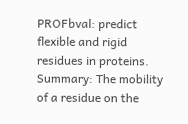PROFbval: predict flexible and rigid residues in proteins. Summary: The mobility of a residue on the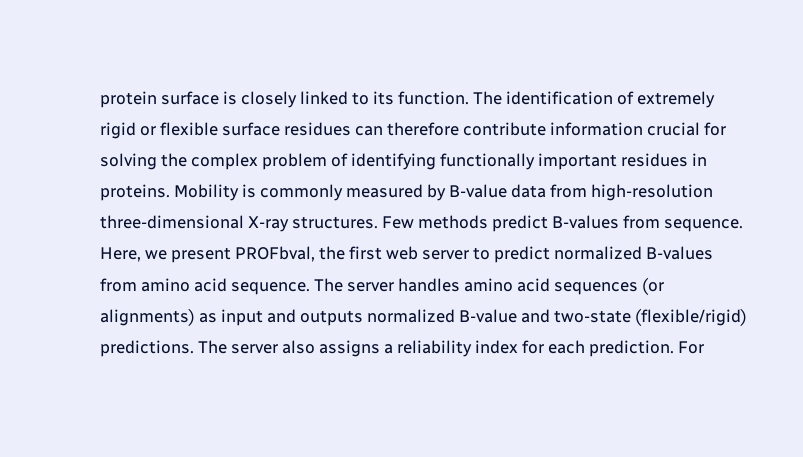protein surface is closely linked to its function. The identification of extremely rigid or flexible surface residues can therefore contribute information crucial for solving the complex problem of identifying functionally important residues in proteins. Mobility is commonly measured by B-value data from high-resolution three-dimensional X-ray structures. Few methods predict B-values from sequence. Here, we present PROFbval, the first web server to predict normalized B-values from amino acid sequence. The server handles amino acid sequences (or alignments) as input and outputs normalized B-value and two-state (flexible/rigid) predictions. The server also assigns a reliability index for each prediction. For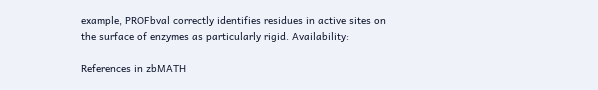example, PROFbval correctly identifies residues in active sites on the surface of enzymes as particularly rigid. Availability:

References in zbMATH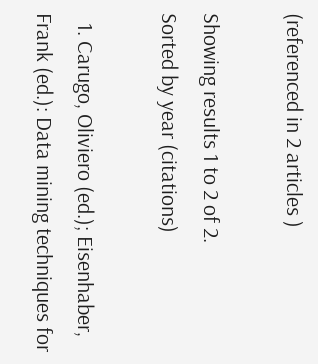(referenced in 2 articles )

Showing results 1 to 2 of 2.
Sorted by year (citations)

  1. Carugo, Oliviero (ed.); Eisenhaber, Frank (ed.): Data mining techniques for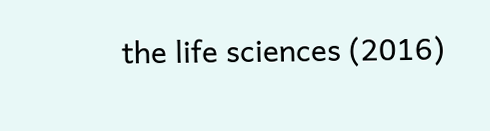the life sciences (2016)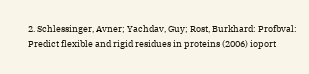2. Schlessinger, Avner; Yachdav, Guy; Rost, Burkhard: Profbval: Predict flexible and rigid residues in proteins (2006) ioport